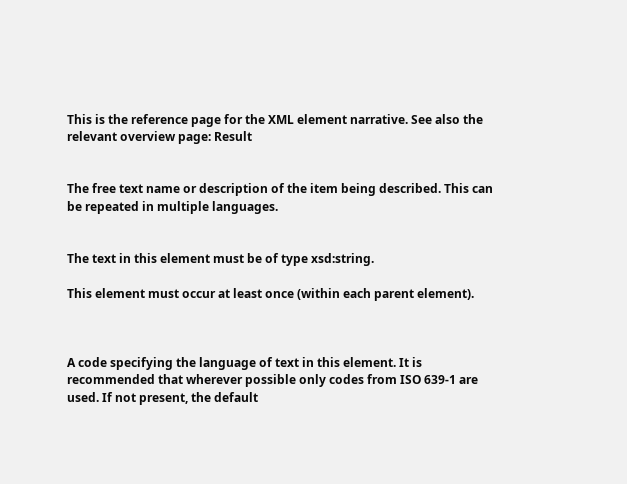This is the reference page for the XML element narrative. See also the relevant overview page: Result


The free text name or description of the item being described. This can be repeated in multiple languages.


The text in this element must be of type xsd:string.

This element must occur at least once (within each parent element).



A code specifying the language of text in this element. It is recommended that wherever possible only codes from ISO 639-1 are used. If not present, the default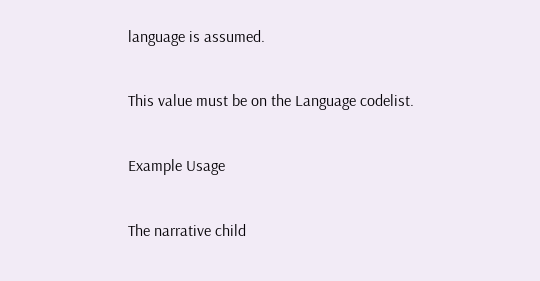language is assumed.

This value must be on the Language codelist.

Example Usage

The narrative child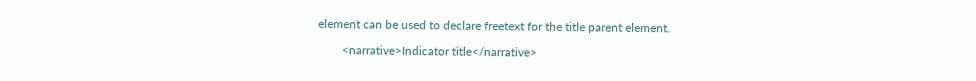element can be used to declare freetext for the title parent element.

        <narrative>Indicator title</narrative>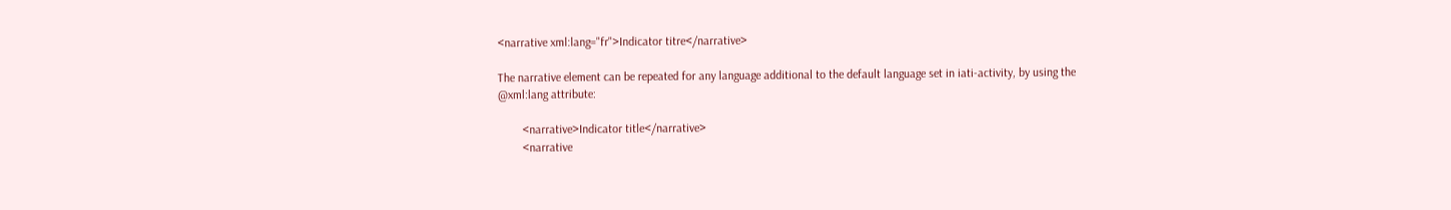<narrative xml:lang="fr">Indicator titre</narrative>

The narrative element can be repeated for any language additional to the default language set in iati-activity, by using the @xml:lang attribute:

        <narrative>Indicator title</narrative>
        <narrative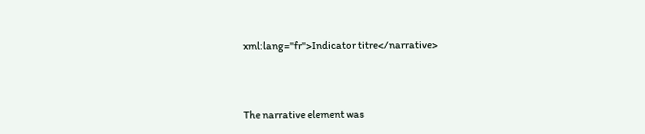xml:lang="fr">Indicator titre</narrative>



The narrative element was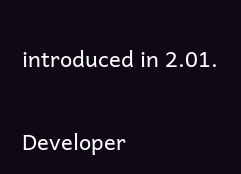introduced in 2.01.

Developer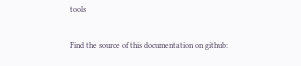tools

Find the source of this documentation on github: